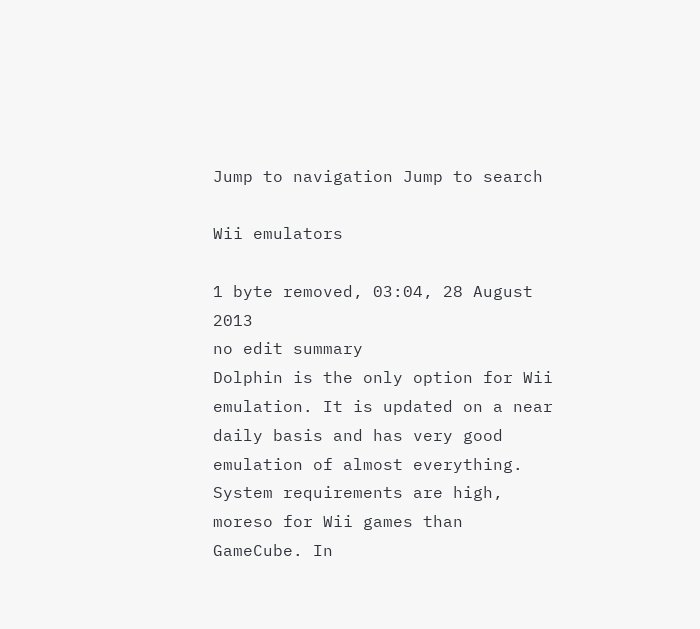Jump to navigation Jump to search

Wii emulators

1 byte removed, 03:04, 28 August 2013
no edit summary
Dolphin is the only option for Wii emulation. It is updated on a near daily basis and has very good emulation of almost everything. System requirements are high, moreso for Wii games than GameCube. In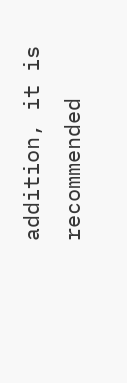addition, it is recommended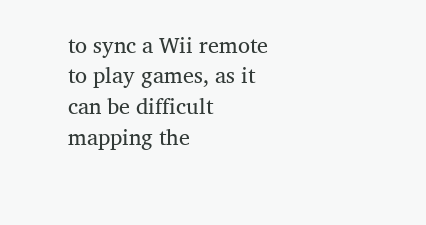to sync a Wii remote to play games, as it can be difficult mapping the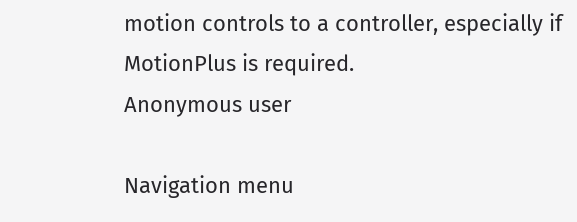motion controls to a controller, especially if MotionPlus is required.
Anonymous user

Navigation menu